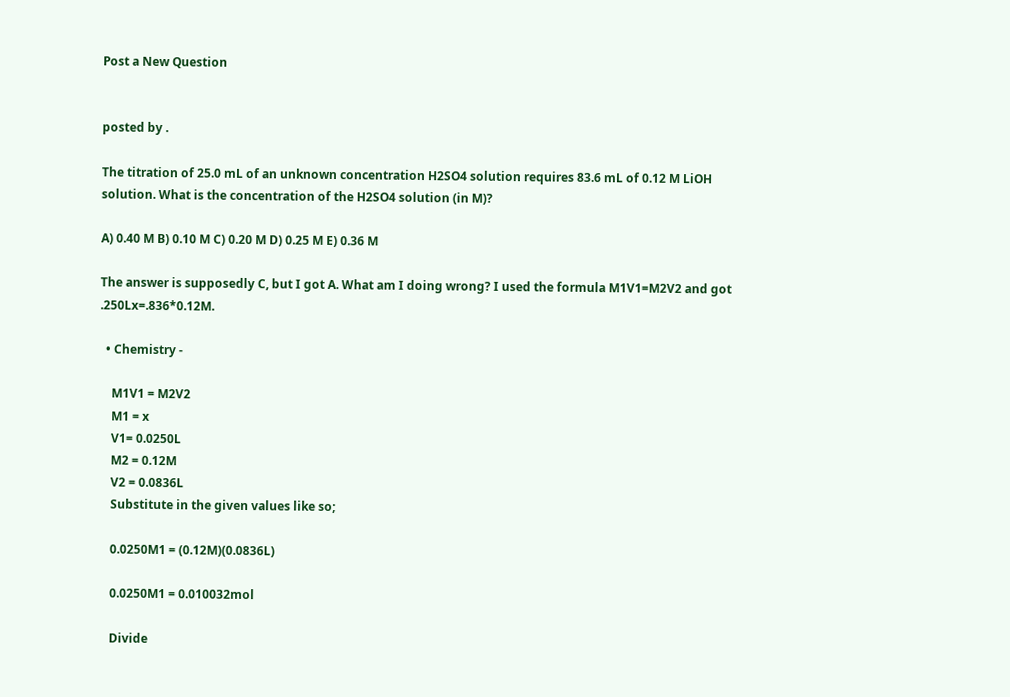Post a New Question


posted by .

The titration of 25.0 mL of an unknown concentration H2SO4 solution requires 83.6 mL of 0.12 M LiOH
solution. What is the concentration of the H2SO4 solution (in M)?

A) 0.40 M B) 0.10 M C) 0.20 M D) 0.25 M E) 0.36 M

The answer is supposedly C, but I got A. What am I doing wrong? I used the formula M1V1=M2V2 and got .250Lx=.836*0.12M.

  • Chemistry -

    M1V1 = M2V2
    M1 = x
    V1= 0.0250L
    M2 = 0.12M
    V2 = 0.0836L
    Substitute in the given values like so;

    0.0250M1 = (0.12M)(0.0836L)

    0.0250M1 = 0.010032mol

    Divide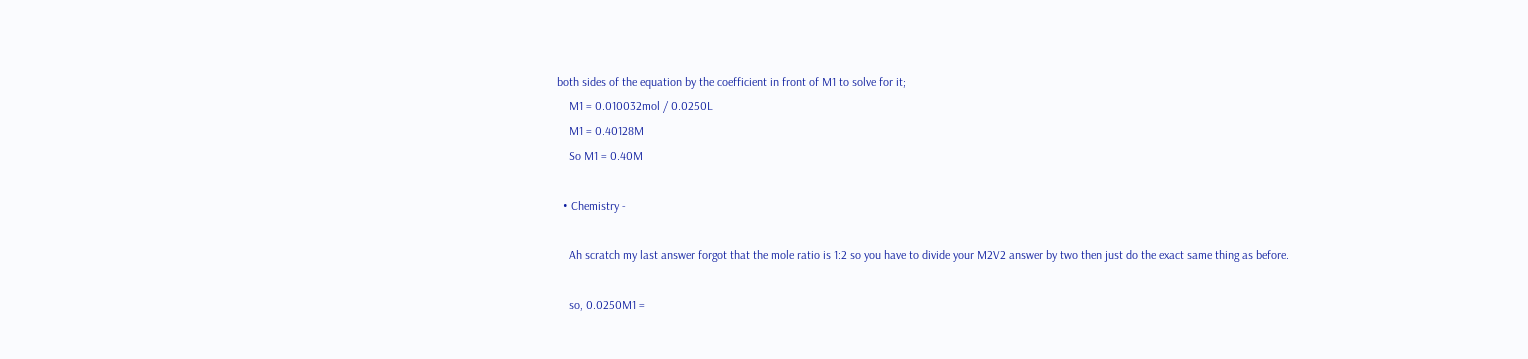both sides of the equation by the coefficient in front of M1 to solve for it;
    M1 = 0.010032mol / 0.0250L
    M1 = 0.40128M
    So M1 = 0.40M

  • Chemistry -

    Ah scratch my last answer forgot that the mole ratio is 1:2 so you have to divide your M2V2 answer by two then just do the exact same thing as before.

    so, 0.0250M1 =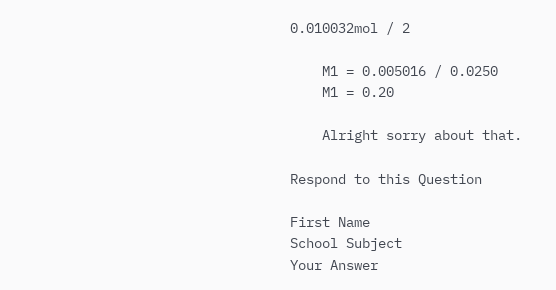0.010032mol / 2

    M1 = 0.005016 / 0.0250
    M1 = 0.20

    Alright sorry about that.

Respond to this Question

First Name
School Subject
Your Answer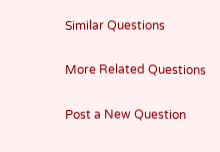Similar Questions

More Related Questions

Post a New Question